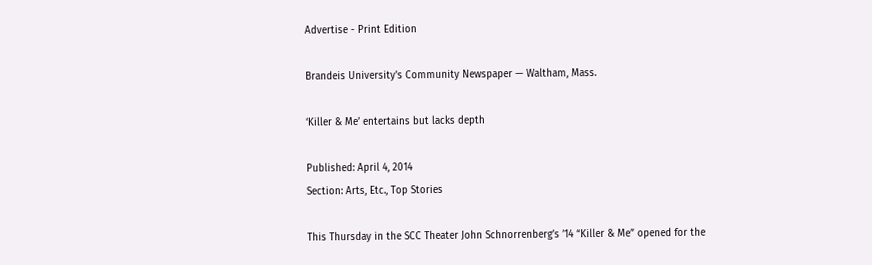Advertise - Print Edition

Brandeis University's Community Newspaper — Waltham, Mass.

‘Killer & Me’ entertains but lacks depth

Published: April 4, 2014
Section: Arts, Etc., Top Stories

This Thursday in the SCC Theater John Schnorrenberg’s ’14 “Killer & Me” opened for the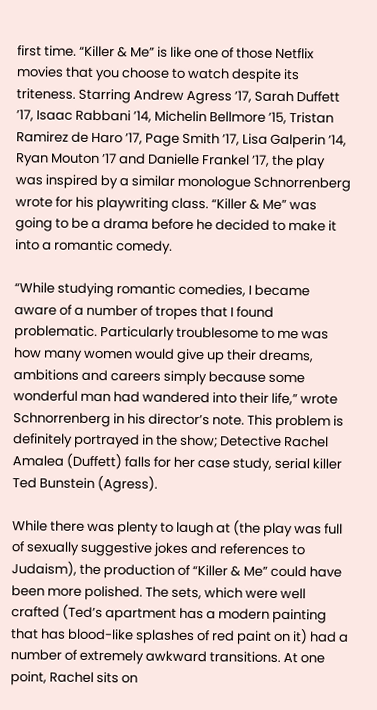first time. “Killer & Me” is like one of those Netflix movies that you choose to watch despite its triteness. Starring Andrew Agress ’17, Sarah Duffett ’17, Isaac Rabbani ’14, Michelin Bellmore ’15, Tristan Ramirez de Haro ’17, Page Smith ’17, Lisa Galperin ’14, Ryan Mouton ’17 and Danielle Frankel ’17, the play was inspired by a similar monologue Schnorrenberg wrote for his playwriting class. “Killer & Me” was going to be a drama before he decided to make it into a romantic comedy.

“While studying romantic comedies, I became aware of a number of tropes that I found problematic. Particularly troublesome to me was how many women would give up their dreams, ambitions and careers simply because some wonderful man had wandered into their life,” wrote Schnorrenberg in his director’s note. This problem is definitely portrayed in the show; Detective Rachel Amalea (Duffett) falls for her case study, serial killer Ted Bunstein (Agress).

While there was plenty to laugh at (the play was full of sexually suggestive jokes and references to Judaism), the production of “Killer & Me” could have been more polished. The sets, which were well crafted (Ted’s apartment has a modern painting that has blood-like splashes of red paint on it) had a number of extremely awkward transitions. At one point, Rachel sits on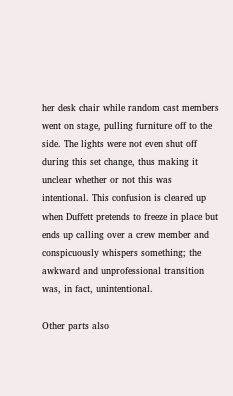her desk chair while random cast members went on stage, pulling furniture off to the side. The lights were not even shut off during this set change, thus making it unclear whether or not this was intentional. This confusion is cleared up when Duffett pretends to freeze in place but ends up calling over a crew member and conspicuously whispers something; the awkward and unprofessional transition was, in fact, unintentional.

Other parts also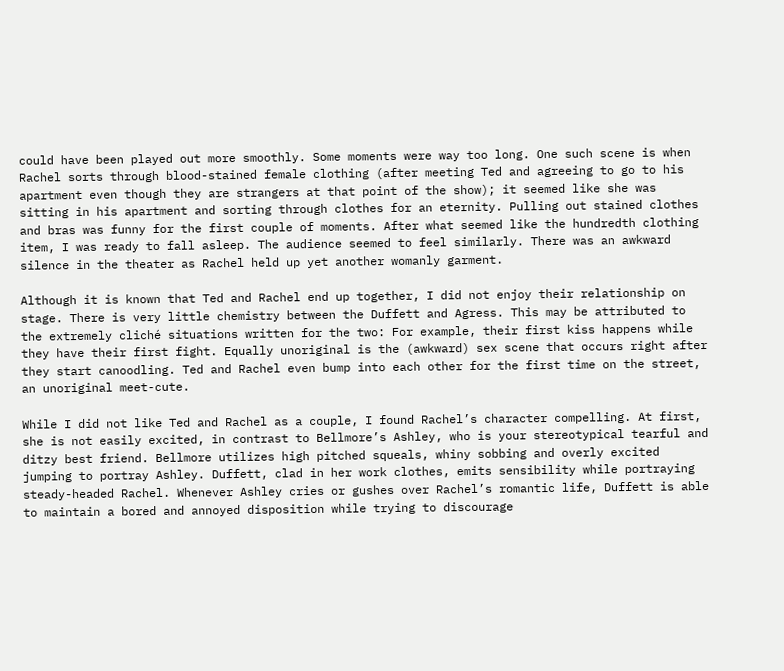could have been played out more smoothly. Some moments were way too long. One such scene is when Rachel sorts through blood-stained female clothing (after meeting Ted and agreeing to go to his apartment even though they are strangers at that point of the show); it seemed like she was sitting in his apartment and sorting through clothes for an eternity. Pulling out stained clothes and bras was funny for the first couple of moments. After what seemed like the hundredth clothing item, I was ready to fall asleep. The audience seemed to feel similarly. There was an awkward silence in the theater as Rachel held up yet another womanly garment.

Although it is known that Ted and Rachel end up together, I did not enjoy their relationship on stage. There is very little chemistry between the Duffett and Agress. This may be attributed to the extremely cliché situations written for the two: For example, their first kiss happens while they have their first fight. Equally unoriginal is the (awkward) sex scene that occurs right after they start canoodling. Ted and Rachel even bump into each other for the first time on the street, an unoriginal meet-cute.

While I did not like Ted and Rachel as a couple, I found Rachel’s character compelling. At first, she is not easily excited, in contrast to Bellmore’s Ashley, who is your stereotypical tearful and ditzy best friend. Bellmore utilizes high pitched squeals, whiny sobbing and overly excited jumping to portray Ashley. Duffett, clad in her work clothes, emits sensibility while portraying steady-headed Rachel. Whenever Ashley cries or gushes over Rachel’s romantic life, Duffett is able to maintain a bored and annoyed disposition while trying to discourage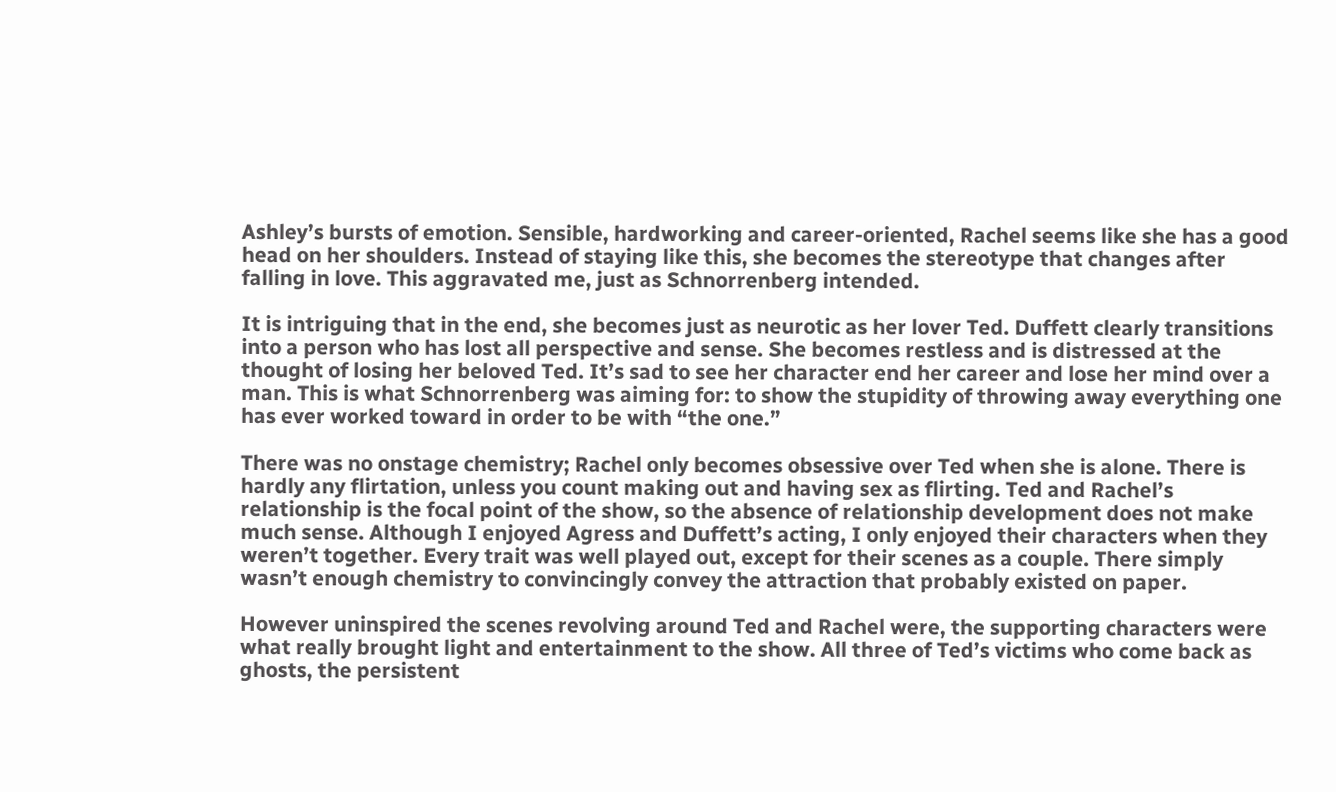Ashley’s bursts of emotion. Sensible, hardworking and career-oriented, Rachel seems like she has a good head on her shoulders. Instead of staying like this, she becomes the stereotype that changes after falling in love. This aggravated me, just as Schnorrenberg intended.

It is intriguing that in the end, she becomes just as neurotic as her lover Ted. Duffett clearly transitions into a person who has lost all perspective and sense. She becomes restless and is distressed at the thought of losing her beloved Ted. It’s sad to see her character end her career and lose her mind over a man. This is what Schnorrenberg was aiming for: to show the stupidity of throwing away everything one has ever worked toward in order to be with “the one.”

There was no onstage chemistry; Rachel only becomes obsessive over Ted when she is alone. There is hardly any flirtation, unless you count making out and having sex as flirting. Ted and Rachel’s relationship is the focal point of the show, so the absence of relationship development does not make much sense. Although I enjoyed Agress and Duffett’s acting, I only enjoyed their characters when they weren’t together. Every trait was well played out, except for their scenes as a couple. There simply wasn’t enough chemistry to convincingly convey the attraction that probably existed on paper.

However uninspired the scenes revolving around Ted and Rachel were, the supporting characters were what really brought light and entertainment to the show. All three of Ted’s victims who come back as ghosts, the persistent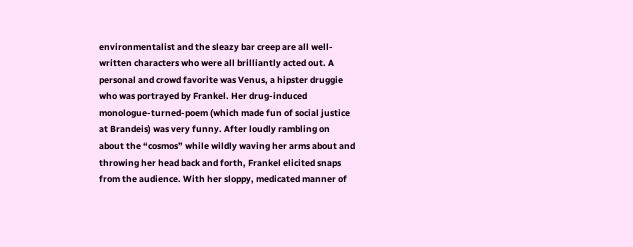environmentalist and the sleazy bar creep are all well-written characters who were all brilliantly acted out. A personal and crowd favorite was Venus, a hipster druggie who was portrayed by Frankel. Her drug-induced monologue-turned-poem (which made fun of social justice at Brandeis) was very funny. After loudly rambling on about the “cosmos” while wildly waving her arms about and throwing her head back and forth, Frankel elicited snaps from the audience. With her sloppy, medicated manner of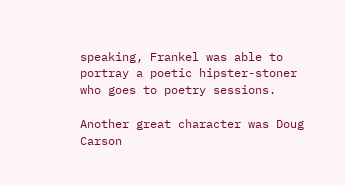speaking, Frankel was able to portray a poetic hipster-stoner who goes to poetry sessions.

Another great character was Doug Carson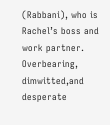(Rabbani), who is Rachel’s boss and work partner. Overbearing, dimwitted,and desperate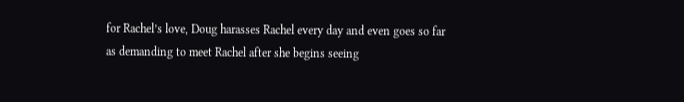for Rachel’s love, Doug harasses Rachel every day and even goes so far as demanding to meet Rachel after she begins seeing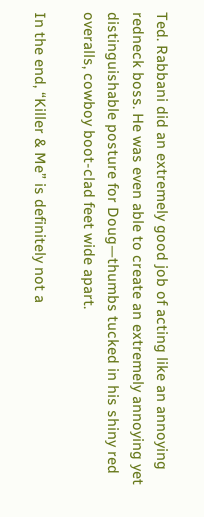Ted. Rabbani did an extremely good job of acting like an annoying redneck boss. He was even able to create an extremely annoying yet distinguishable posture for Doug—thumbs tucked in his shiny red overalls, cowboy boot-clad feet wide apart.

In the end, “Killer & Me” is definitely not a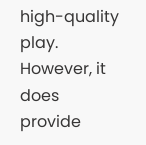high-quality play. However, it does provide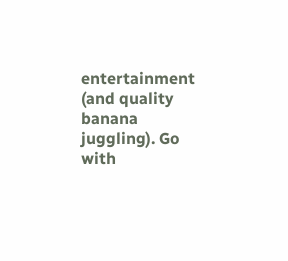entertainment (and quality banana juggling). Go with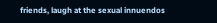friends, laugh at the sexual innuendos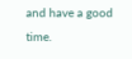and have a good time.